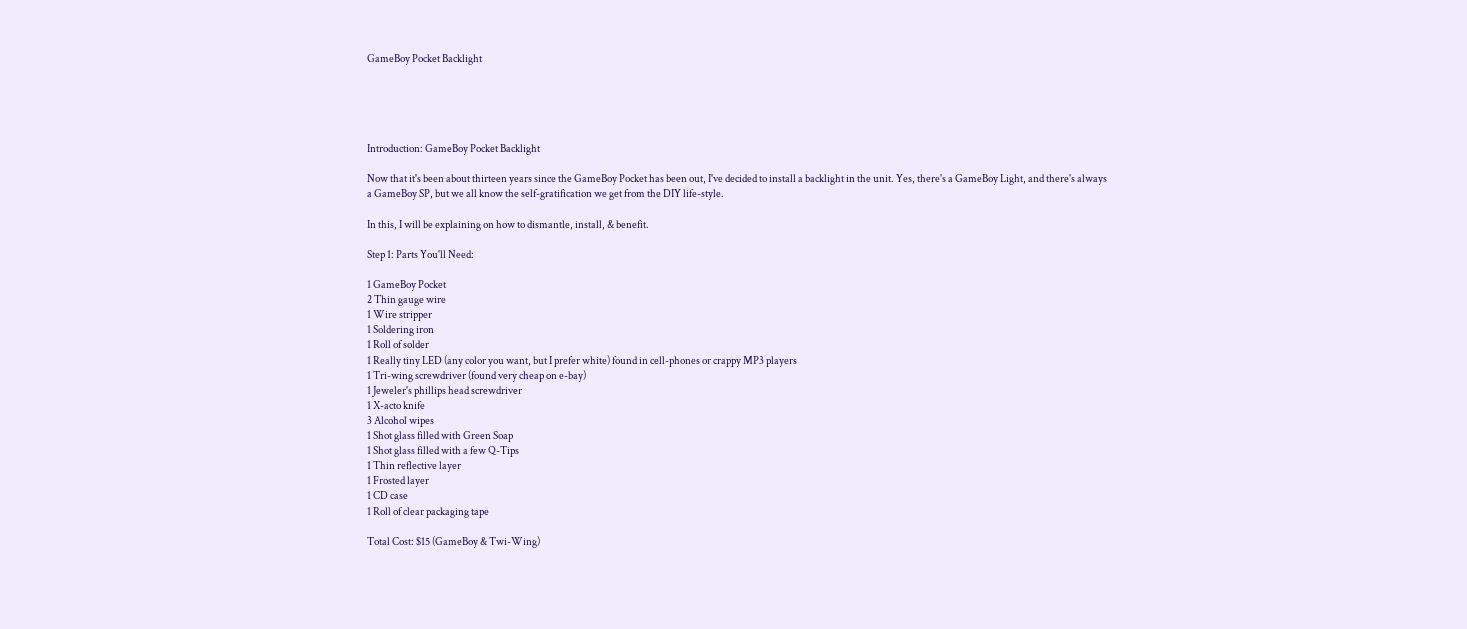GameBoy Pocket Backlight





Introduction: GameBoy Pocket Backlight

Now that it's been about thirteen years since the GameBoy Pocket has been out, I've decided to install a backlight in the unit. Yes, there's a GameBoy Light, and there's always a GameBoy SP, but we all know the self-gratification we get from the DIY life-style.

In this, I will be explaining on how to dismantle, install, & benefit.

Step 1: Parts You'll Need:

1 GameBoy Pocket
2 Thin gauge wire
1 Wire stripper
1 Soldering iron
1 Roll of solder
1 Really tiny LED (any color you want, but I prefer white) found in cell-phones or crappy MP3 players
1 Tri-wing screwdriver (found very cheap on e-bay)
1 Jeweler's phillips head screwdriver
1 X-acto knife
3 Alcohol wipes
1 Shot glass filled with Green Soap
1 Shot glass filled with a few Q-Tips
1 Thin reflective layer
1 Frosted layer
1 CD case
1 Roll of clear packaging tape

Total Cost: $15 (GameBoy & Twi-Wing)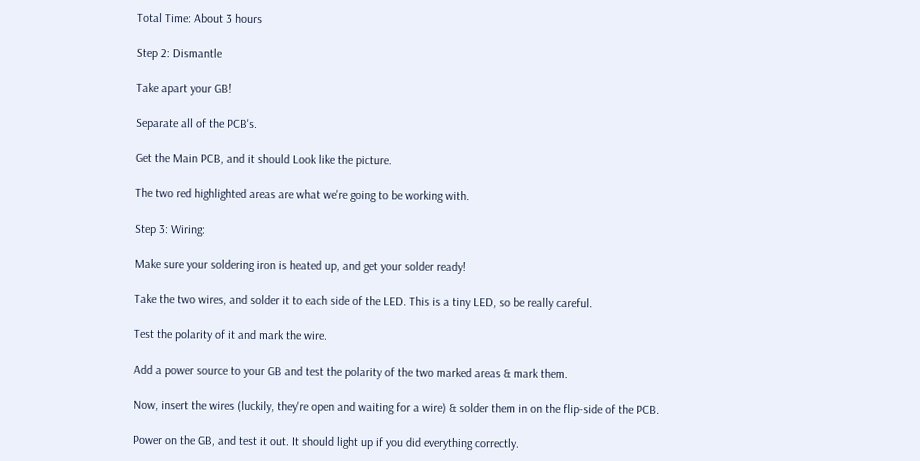Total Time: About 3 hours

Step 2: Dismantle

Take apart your GB!

Separate all of the PCB's.

Get the Main PCB, and it should Look like the picture.

The two red highlighted areas are what we're going to be working with.

Step 3: Wiring:

Make sure your soldering iron is heated up, and get your solder ready!

Take the two wires, and solder it to each side of the LED. This is a tiny LED, so be really careful.

Test the polarity of it and mark the wire.

Add a power source to your GB and test the polarity of the two marked areas & mark them.

Now, insert the wires (luckily, they're open and waiting for a wire) & solder them in on the flip-side of the PCB.

Power on the GB, and test it out. It should light up if you did everything correctly.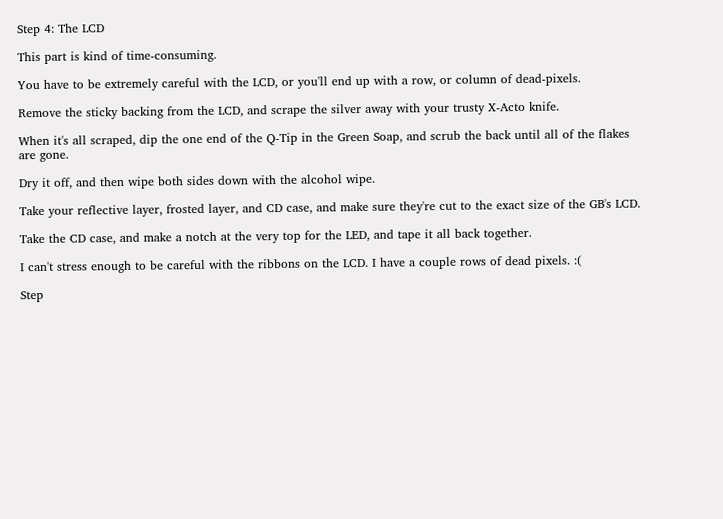Step 4: The LCD

This part is kind of time-consuming.

You have to be extremely careful with the LCD, or you'll end up with a row, or column of dead-pixels.

Remove the sticky backing from the LCD, and scrape the silver away with your trusty X-Acto knife.

When it's all scraped, dip the one end of the Q-Tip in the Green Soap, and scrub the back until all of the flakes are gone.

Dry it off, and then wipe both sides down with the alcohol wipe.

Take your reflective layer, frosted layer, and CD case, and make sure they're cut to the exact size of the GB's LCD.

Take the CD case, and make a notch at the very top for the LED, and tape it all back together.

I can't stress enough to be careful with the ribbons on the LCD. I have a couple rows of dead pixels. :(

Step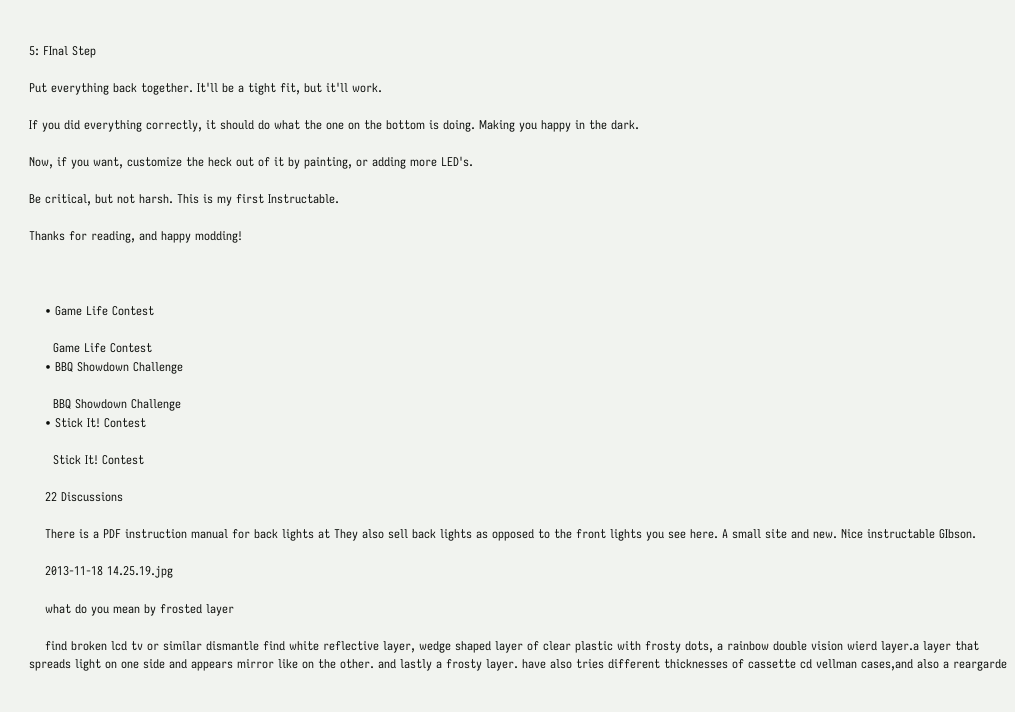5: FInal Step

Put everything back together. It'll be a tight fit, but it'll work.

If you did everything correctly, it should do what the one on the bottom is doing. Making you happy in the dark.

Now, if you want, customize the heck out of it by painting, or adding more LED's.

Be critical, but not harsh. This is my first Instructable.

Thanks for reading, and happy modding!



    • Game Life Contest

      Game Life Contest
    • BBQ Showdown Challenge

      BBQ Showdown Challenge
    • Stick It! Contest

      Stick It! Contest

    22 Discussions

    There is a PDF instruction manual for back lights at They also sell back lights as opposed to the front lights you see here. A small site and new. Nice instructable GIbson.

    2013-11-18 14.25.19.jpg

    what do you mean by frosted layer

    find broken lcd tv or similar dismantle find white reflective layer, wedge shaped layer of clear plastic with frosty dots, a rainbow double vision wierd layer.a layer that spreads light on one side and appears mirror like on the other. and lastly a frosty layer. have also tries different thicknesses of cassette cd vellman cases,and also a reargarde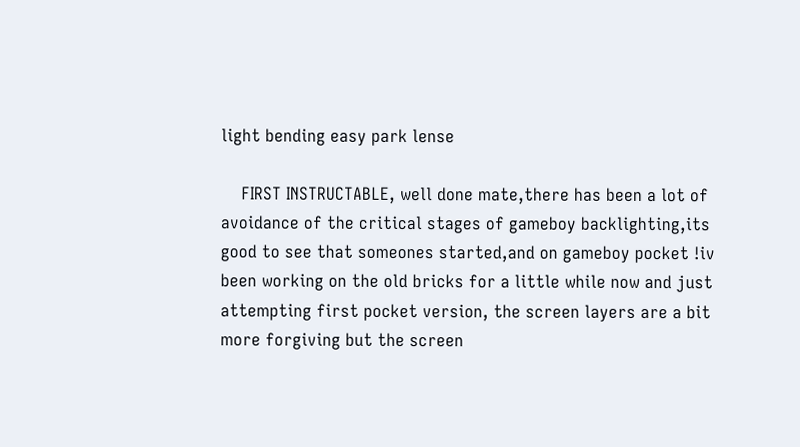light bending easy park lense

    FIRST INSTRUCTABLE, well done mate,there has been a lot of avoidance of the critical stages of gameboy backlighting,its good to see that someones started,and on gameboy pocket !iv been working on the old bricks for a little while now and just attempting first pocket version, the screen layers are a bit more forgiving but the screen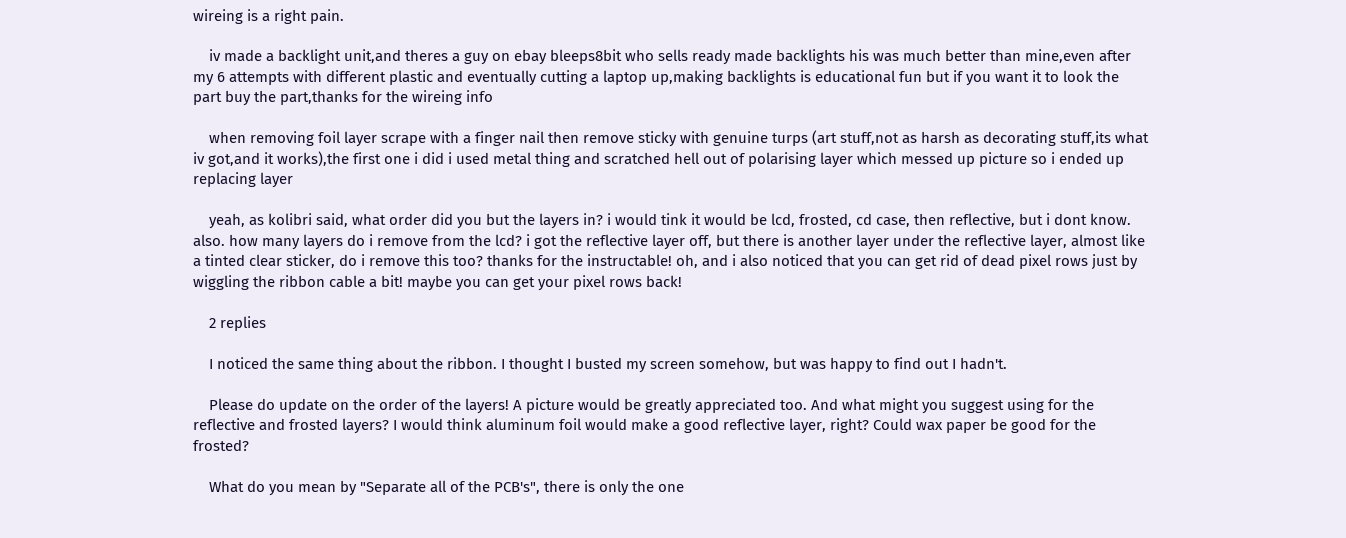wireing is a right pain.

    iv made a backlight unit,and theres a guy on ebay bleeps8bit who sells ready made backlights his was much better than mine,even after my 6 attempts with different plastic and eventually cutting a laptop up,making backlights is educational fun but if you want it to look the part buy the part,thanks for the wireing info

    when removing foil layer scrape with a finger nail then remove sticky with genuine turps (art stuff,not as harsh as decorating stuff,its what iv got,and it works),the first one i did i used metal thing and scratched hell out of polarising layer which messed up picture so i ended up replacing layer

    yeah, as kolibri said, what order did you but the layers in? i would tink it would be lcd, frosted, cd case, then reflective, but i dont know. also. how many layers do i remove from the lcd? i got the reflective layer off, but there is another layer under the reflective layer, almost like a tinted clear sticker, do i remove this too? thanks for the instructable! oh, and i also noticed that you can get rid of dead pixel rows just by wiggling the ribbon cable a bit! maybe you can get your pixel rows back!

    2 replies

    I noticed the same thing about the ribbon. I thought I busted my screen somehow, but was happy to find out I hadn't.

    Please do update on the order of the layers! A picture would be greatly appreciated too. And what might you suggest using for the reflective and frosted layers? I would think aluminum foil would make a good reflective layer, right? Could wax paper be good for the frosted?

    What do you mean by "Separate all of the PCB's", there is only the one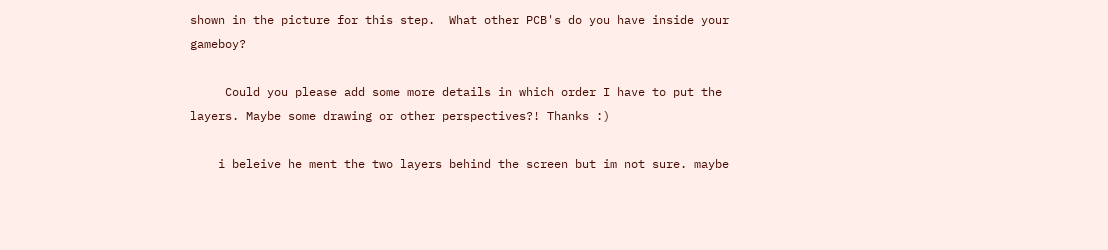shown in the picture for this step.  What other PCB's do you have inside your gameboy?

     Could you please add some more details in which order I have to put the layers. Maybe some drawing or other perspectives?! Thanks :)

    i beleive he ment the two layers behind the screen but im not sure. maybe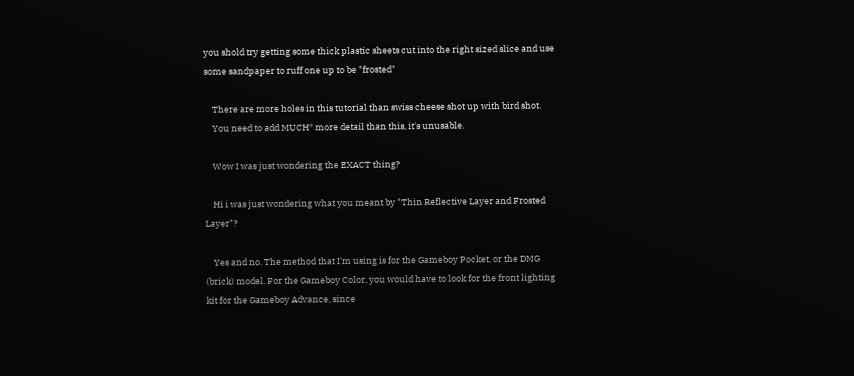you shold try getting some thick plastic sheets cut into the right sized slice and use some sandpaper to ruff one up to be "frosted"

    There are more holes in this tutorial than swiss cheese shot up with bird shot.
    You need to add MUCH* more detail than this, it's unusable.

    Wow I was just wondering the EXACT thing?

    Hi i was just wondering what you meant by "Thin Reflective Layer and Frosted Layer"?

    Yes and no. The method that I'm using is for the Gameboy Pocket, or the DMG (brick) model. For the Gameboy Color, you would have to look for the front lighting kit for the Gameboy Advance, since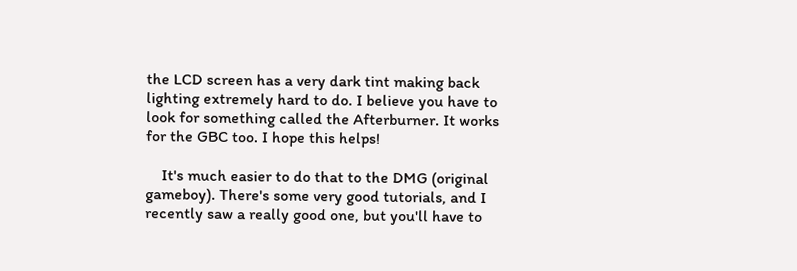the LCD screen has a very dark tint making back lighting extremely hard to do. I believe you have to look for something called the Afterburner. It works for the GBC too. I hope this helps!

    It's much easier to do that to the DMG (original gameboy). There's some very good tutorials, and I recently saw a really good one, but you'll have to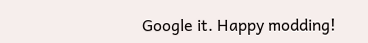Google it. Happy modding!